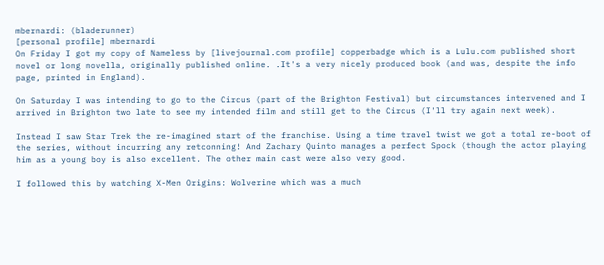mbernardi: (bladerunner)
[personal profile] mbernardi
On Friday I got my copy of Nameless by [livejournal.com profile] copperbadge which is a Lulu.com published short novel or long novella, originally published online. .It's a very nicely produced book (and was, despite the info page, printed in England).

On Saturday I was intending to go to the Circus (part of the Brighton Festival) but circumstances intervened and I arrived in Brighton two late to see my intended film and still get to the Circus (I'll try again next week).

Instead I saw Star Trek the re-imagined start of the franchise. Using a time travel twist we got a total re-boot of the series, without incurring any retconning! And Zachary Quinto manages a perfect Spock (though the actor playing him as a young boy is also excellent. The other main cast were also very good.

I followed this by watching X-Men Origins: Wolverine which was a much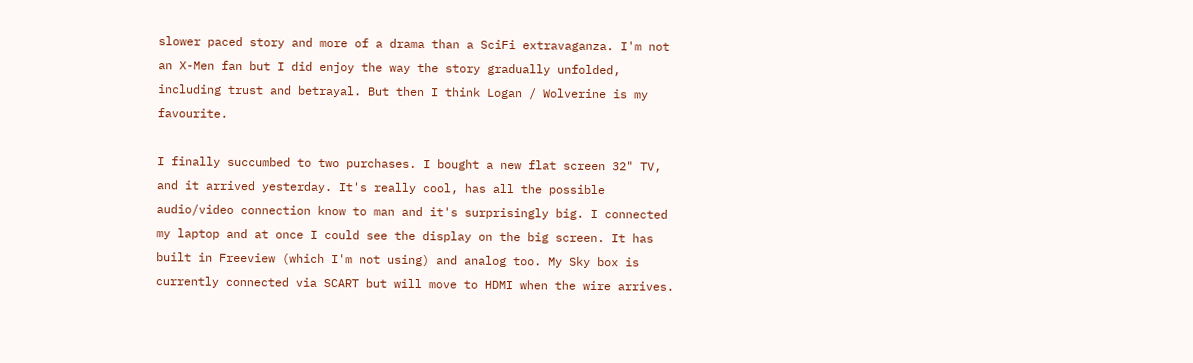slower paced story and more of a drama than a SciFi extravaganza. I'm not an X-Men fan but I did enjoy the way the story gradually unfolded, including trust and betrayal. But then I think Logan / Wolverine is my favourite.

I finally succumbed to two purchases. I bought a new flat screen 32" TV, and it arrived yesterday. It's really cool, has all the possible audio/video connection know to man and it's surprisingly big. I connected my laptop and at once I could see the display on the big screen. It has built in Freeview (which I'm not using) and analog too. My Sky box is currently connected via SCART but will move to HDMI when the wire arrives.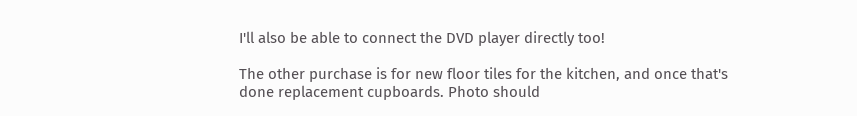I'll also be able to connect the DVD player directly too!

The other purchase is for new floor tiles for the kitchen, and once that's done replacement cupboards. Photo should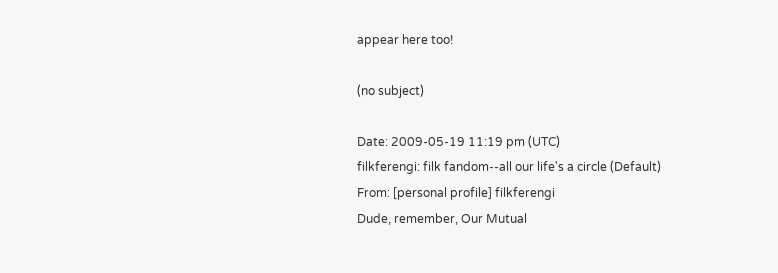appear here too!

(no subject)

Date: 2009-05-19 11:19 pm (UTC)
filkferengi: filk fandom--all our life's a circle (Default)
From: [personal profile] filkferengi
Dude, remember, Our Mutual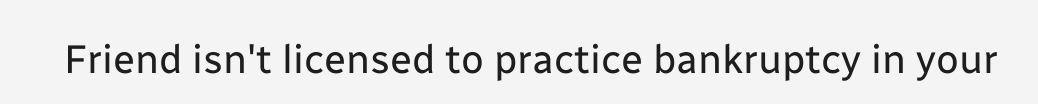Friend isn't licensed to practice bankruptcy in your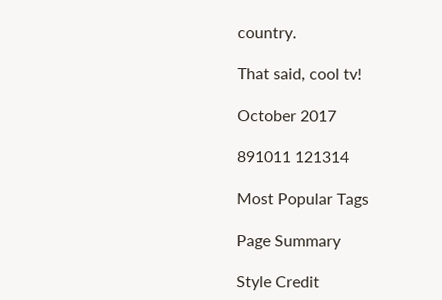country.

That said, cool tv!

October 2017

891011 121314

Most Popular Tags

Page Summary

Style Credit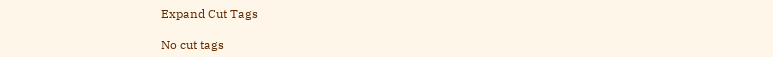Expand Cut Tags

No cut tags